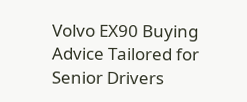Volvo EX90 Buying Advice Tailored for Senior Drivers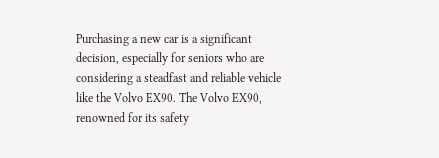Purchasing a new car is a significant decision, especially for seniors who are considering a steadfast and reliable vehicle like the Volvo EX90. The Volvo EX90, renowned for its safety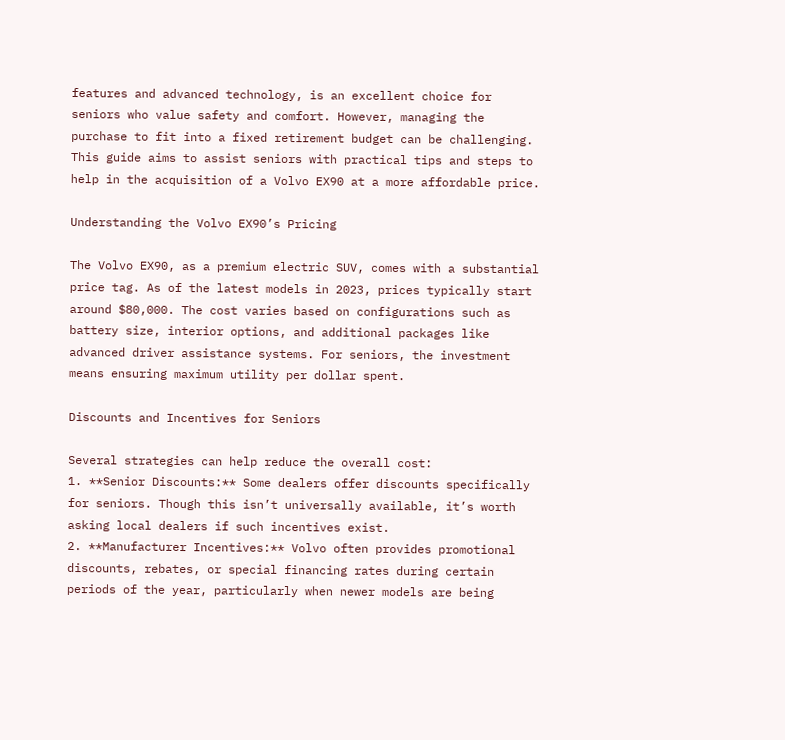features and advanced technology, is an excellent choice for seniors who value safety and comfort. However, managing the purchase to fit into a fixed retirement budget can be challenging. This guide aims to assist seniors with practical tips and steps to help in the acquisition of a Volvo EX90 at a more affordable price.

Understanding the Volvo EX90’s Pricing

The Volvo EX90, as a premium electric SUV, comes with a substantial price tag. As of the latest models in 2023, prices typically start around $80,000. The cost varies based on configurations such as battery size, interior options, and additional packages like advanced driver assistance systems. For seniors, the investment means ensuring maximum utility per dollar spent.

Discounts and Incentives for Seniors

Several strategies can help reduce the overall cost:
1. **Senior Discounts:** Some dealers offer discounts specifically for seniors. Though this isn’t universally available, it’s worth asking local dealers if such incentives exist.
2. **Manufacturer Incentives:** Volvo often provides promotional discounts, rebates, or special financing rates during certain periods of the year, particularly when newer models are being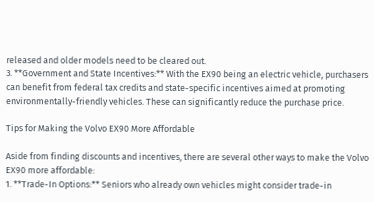released and older models need to be cleared out.
3. **Government and State Incentives:** With the EX90 being an electric vehicle, purchasers can benefit from federal tax credits and state-specific incentives aimed at promoting environmentally-friendly vehicles. These can significantly reduce the purchase price.

Tips for Making the Volvo EX90 More Affordable

Aside from finding discounts and incentives, there are several other ways to make the Volvo EX90 more affordable:
1. **Trade-In Options:** Seniors who already own vehicles might consider trade-in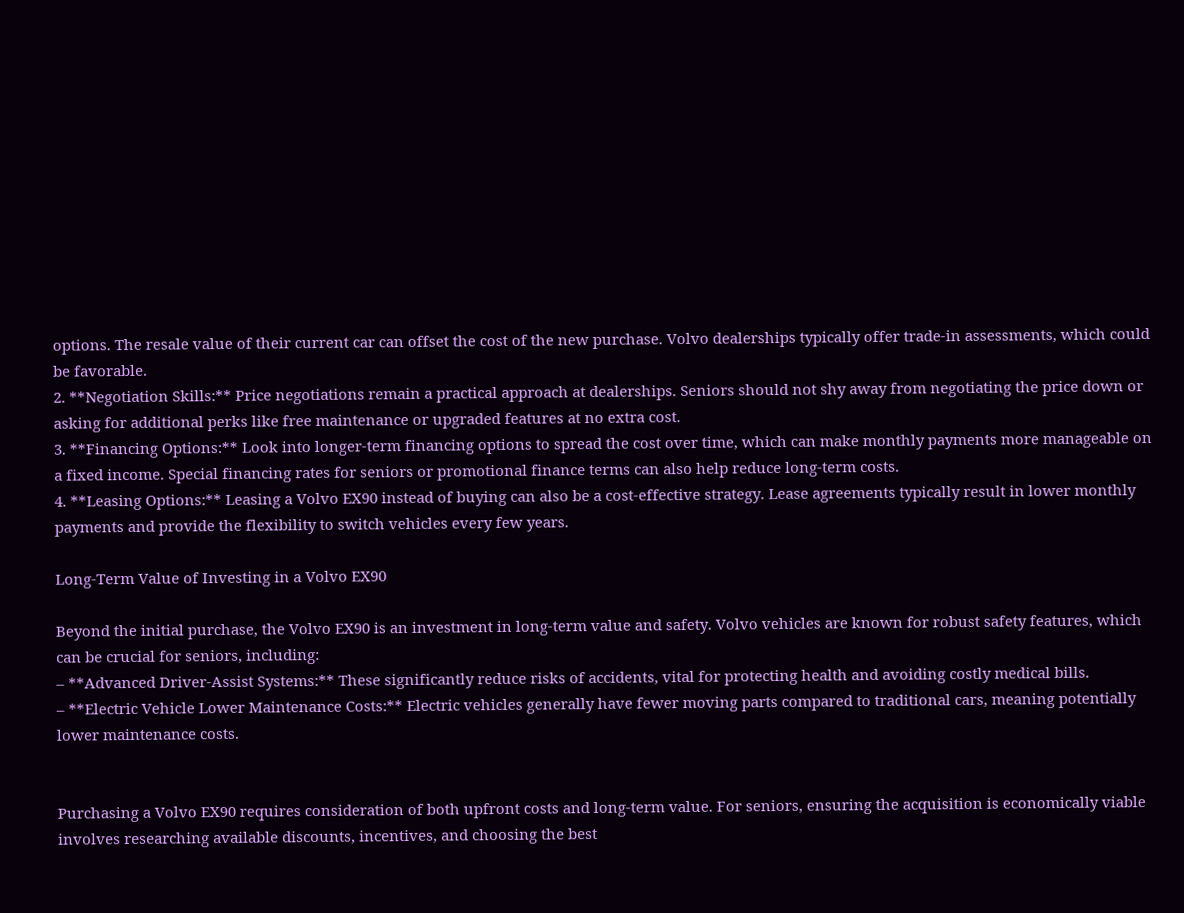options. The resale value of their current car can offset the cost of the new purchase. Volvo dealerships typically offer trade-in assessments, which could be favorable.
2. **Negotiation Skills:** Price negotiations remain a practical approach at dealerships. Seniors should not shy away from negotiating the price down or asking for additional perks like free maintenance or upgraded features at no extra cost.
3. **Financing Options:** Look into longer-term financing options to spread the cost over time, which can make monthly payments more manageable on a fixed income. Special financing rates for seniors or promotional finance terms can also help reduce long-term costs.
4. **Leasing Options:** Leasing a Volvo EX90 instead of buying can also be a cost-effective strategy. Lease agreements typically result in lower monthly payments and provide the flexibility to switch vehicles every few years.

Long-Term Value of Investing in a Volvo EX90

Beyond the initial purchase, the Volvo EX90 is an investment in long-term value and safety. Volvo vehicles are known for robust safety features, which can be crucial for seniors, including:
– **Advanced Driver-Assist Systems:** These significantly reduce risks of accidents, vital for protecting health and avoiding costly medical bills.
– **Electric Vehicle Lower Maintenance Costs:** Electric vehicles generally have fewer moving parts compared to traditional cars, meaning potentially lower maintenance costs.


Purchasing a Volvo EX90 requires consideration of both upfront costs and long-term value. For seniors, ensuring the acquisition is economically viable involves researching available discounts, incentives, and choosing the best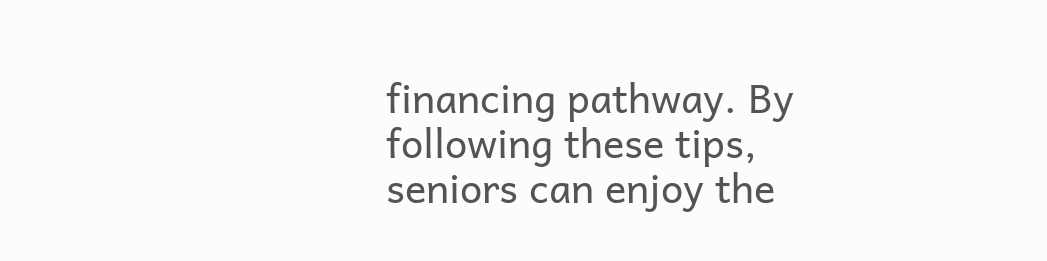financing pathway. By following these tips, seniors can enjoy the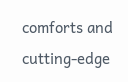comforts and cutting-edge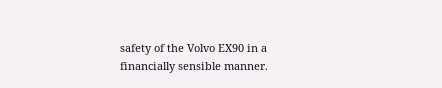safety of the Volvo EX90 in a financially sensible manner.